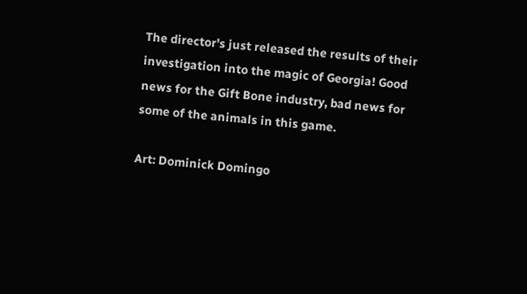The director's just released the results of their investigation into the magic of Georgia! Good news for the Gift Bone industry, bad news for some of the animals in this game.

Art: Dominick Domingo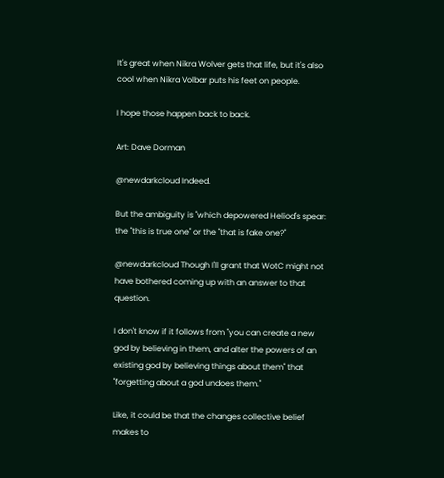It's great when Nikra Wolver gets that life, but it's also cool when Nikra Volbar puts his feet on people.

I hope those happen back to back.

Art: Dave Dorman

@newdarkcloud Indeed.

But the ambiguity is "which depowered Heliod's spear: the "this is true one" or the "that is fake one?"

@newdarkcloud Though I'll grant that WotC might not have bothered coming up with an answer to that question.

I don't know if it follows from "you can create a new god by believing in them, and alter the powers of an existing god by believing things about them" that "forgetting about a god undoes them."

Like, it could be that the changes collective belief makes to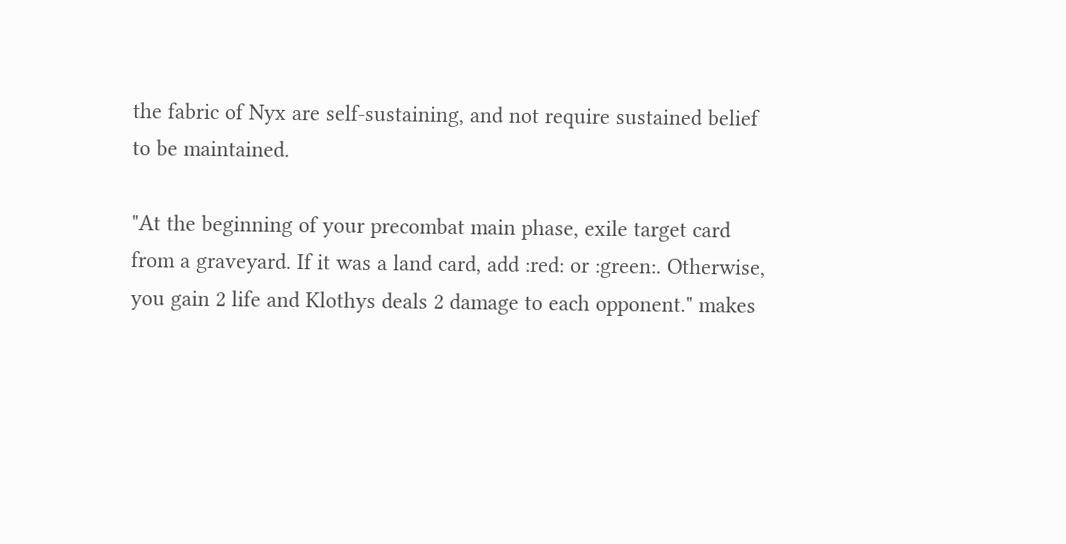the fabric of Nyx are self-sustaining, and not require sustained belief to be maintained.

"At the beginning of your precombat main phase, exile target card from a graveyard. If it was a land card, add :red: or :green:. Otherwise, you gain 2 life and Klothys deals 2 damage to each opponent." makes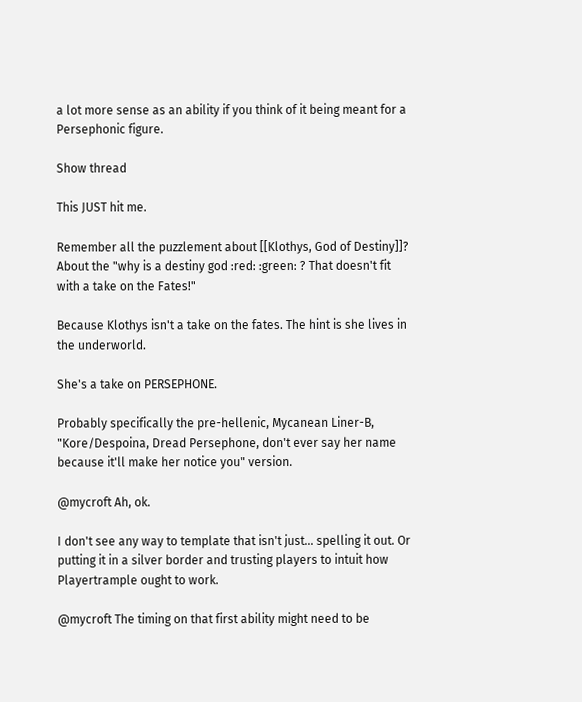a lot more sense as an ability if you think of it being meant for a Persephonic figure.

Show thread

This JUST hit me.

Remember all the puzzlement about [[Klothys, God of Destiny]]? About the "why is a destiny god :red: :green: ? That doesn't fit with a take on the Fates!"

Because Klothys isn't a take on the fates. The hint is she lives in the underworld.

She's a take on PERSEPHONE.

Probably specifically the pre-hellenic, Mycanean Liner-B, "Kore/Despoina, Dread Persephone, don't ever say her name because it'll make her notice you" version.

@mycroft Ah, ok.

I don't see any way to template that isn't just... spelling it out. Or putting it in a silver border and trusting players to intuit how Playertrample ought to work.

@mycroft The timing on that first ability might need to be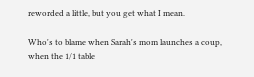reworded a little, but you get what I mean.

Who's to blame when Sarah's mom launches a coup, when the 1/1 table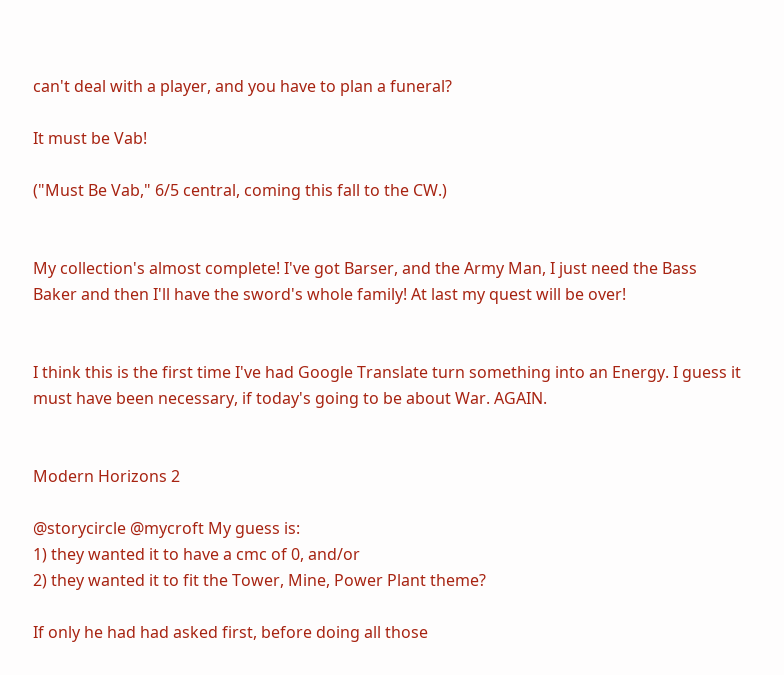can't deal with a player, and you have to plan a funeral?

It must be Vab!

("Must Be Vab," 6/5 central, coming this fall to the CW.)


My collection's almost complete! I've got Barser, and the Army Man, I just need the Bass Baker and then I'll have the sword's whole family! At last my quest will be over!


I think this is the first time I've had Google Translate turn something into an Energy. I guess it must have been necessary, if today's going to be about War. AGAIN.


Modern Horizons 2

@storycircle @mycroft My guess is:
1) they wanted it to have a cmc of 0, and/or
2) they wanted it to fit the Tower, Mine, Power Plant theme?

If only he had had asked first, before doing all those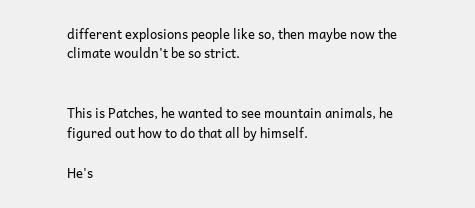different explosions people like so, then maybe now the climate wouldn't be so strict.


This is Patches, he wanted to see mountain animals, he figured out how to do that all by himself.

He's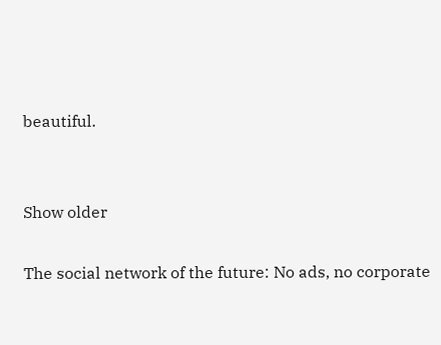beautiful.


Show older

The social network of the future: No ads, no corporate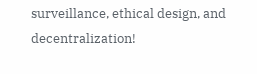surveillance, ethical design, and decentralization!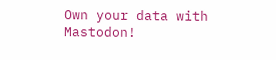Own your data with Mastodon!